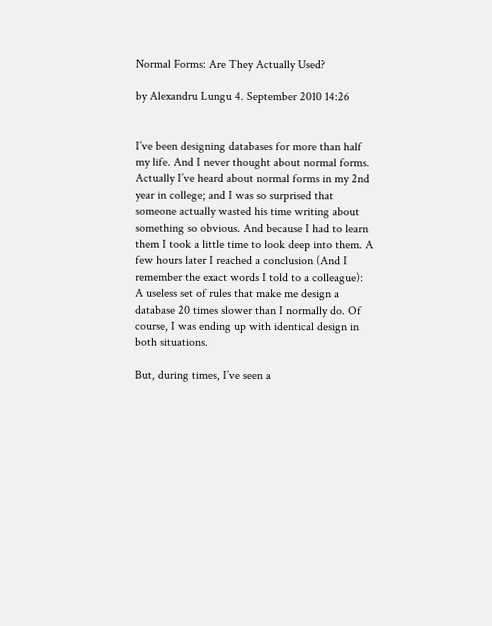Normal Forms: Are They Actually Used?

by Alexandru Lungu 4. September 2010 14:26


I’ve been designing databases for more than half my life. And I never thought about normal forms. Actually I’ve heard about normal forms in my 2nd year in college; and I was so surprised that someone actually wasted his time writing about something so obvious. And because I had to learn them I took a little time to look deep into them. A few hours later I reached a conclusion (And I remember the exact words I told to a colleague): A useless set of rules that make me design a database 20 times slower than I normally do. Of course, I was ending up with identical design in both situations.

But, during times, I’ve seen a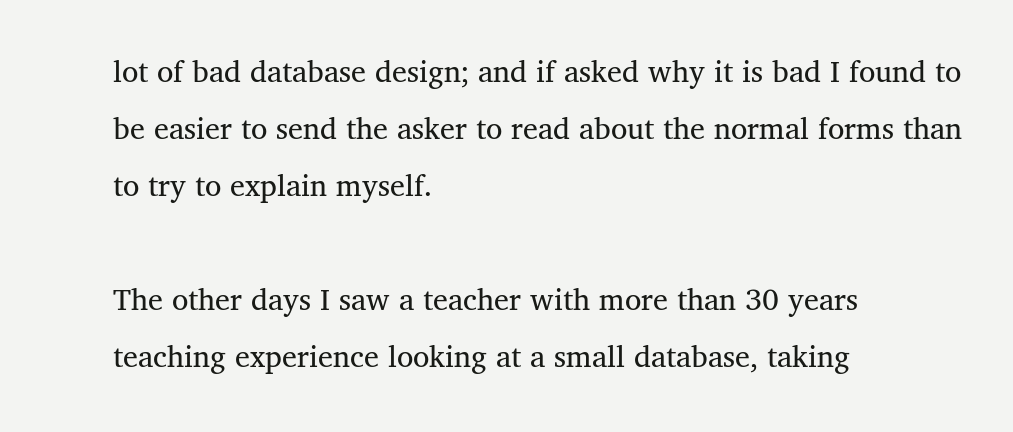lot of bad database design; and if asked why it is bad I found to be easier to send the asker to read about the normal forms than to try to explain myself.

The other days I saw a teacher with more than 30 years teaching experience looking at a small database, taking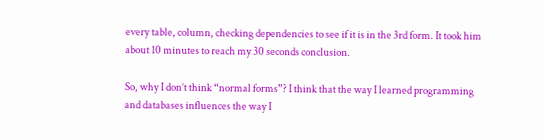every table, column, checking dependencies to see if it is in the 3rd form. It took him about 10 minutes to reach my 30 seconds conclusion.

So, why I don’t think “normal forms”? I think that the way I learned programming and databases influences the way I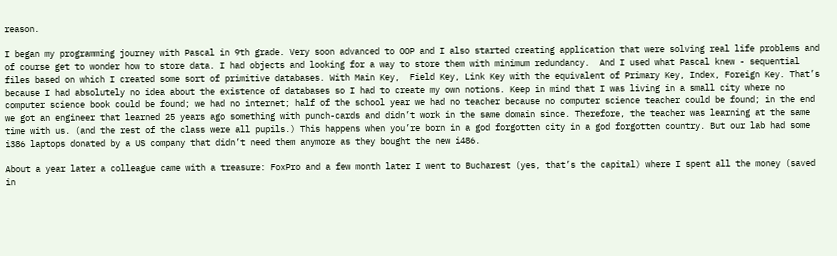reason.

I began my programming journey with Pascal in 9th grade. Very soon advanced to OOP and I also started creating application that were solving real life problems and of course get to wonder how to store data. I had objects and looking for a way to store them with minimum redundancy.  And I used what Pascal knew - sequential files based on which I created some sort of primitive databases. With Main Key,  Field Key, Link Key with the equivalent of Primary Key, Index, Foreign Key. That’s because I had absolutely no idea about the existence of databases so I had to create my own notions. Keep in mind that I was living in a small city where no computer science book could be found; we had no internet; half of the school year we had no teacher because no computer science teacher could be found; in the end we got an engineer that learned 25 years ago something with punch-cards and didn’t work in the same domain since. Therefore, the teacher was learning at the same time with us. (and the rest of the class were all pupils.) This happens when you’re born in a god forgotten city in a god forgotten country. But our lab had some i386 laptops donated by a US company that didn’t need them anymore as they bought the new i486.

About a year later a colleague came with a treasure: FoxPro and a few month later I went to Bucharest (yes, that’s the capital) where I spent all the money (saved in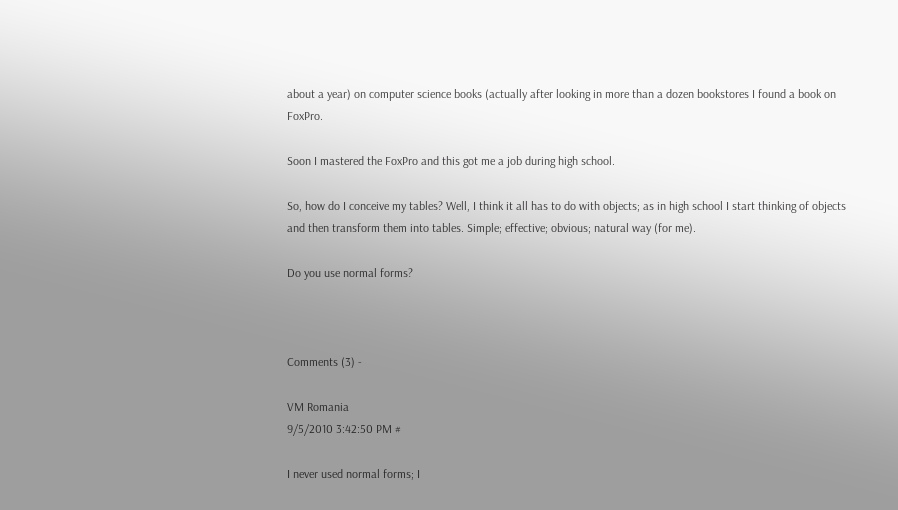about a year) on computer science books (actually after looking in more than a dozen bookstores I found a book on FoxPro.

Soon I mastered the FoxPro and this got me a job during high school.

So, how do I conceive my tables? Well, I think it all has to do with objects; as in high school I start thinking of objects and then transform them into tables. Simple; effective; obvious; natural way (for me).

Do you use normal forms?



Comments (3) -

VM Romania
9/5/2010 3:42:50 PM #

I never used normal forms; I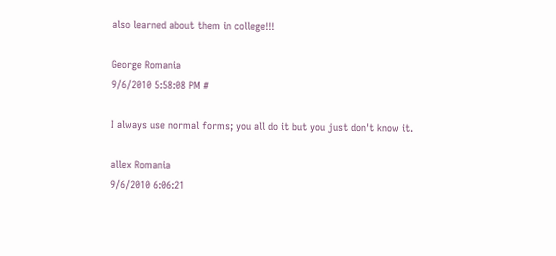also learned about them in college!!!

George Romania
9/6/2010 5:58:08 PM #

I always use normal forms; you all do it but you just don't know it.

allex Romania
9/6/2010 6:06:21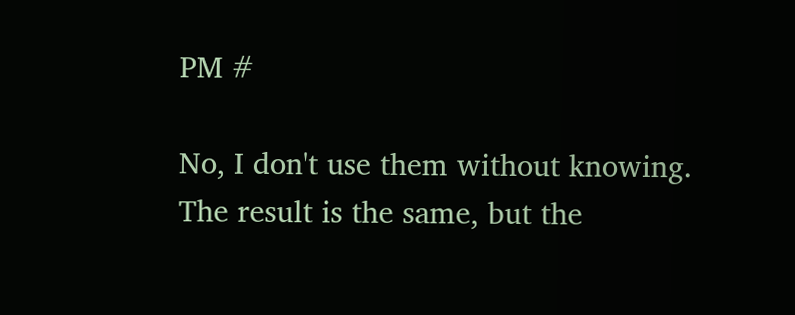PM #

No, I don't use them without knowing. The result is the same, but the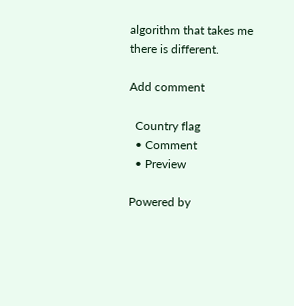algorithm that takes me there is different.

Add comment

  Country flag
  • Comment
  • Preview

Powered by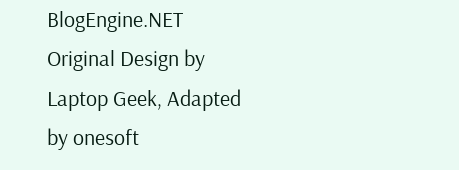BlogEngine.NET
Original Design by Laptop Geek, Adapted by onesoft